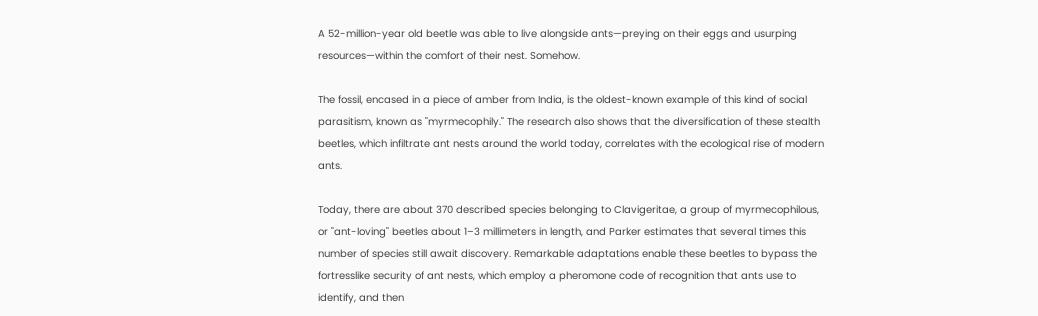A 52-million-year old beetle was able to live alongside ants—preying on their eggs and usurping resources—within the comfort of their nest. Somehow.

The fossil, encased in a piece of amber from India, is the oldest-known example of this kind of social parasitism, known as "myrmecophily." The research also shows that the diversification of these stealth beetles, which infiltrate ant nests around the world today, correlates with the ecological rise of modern ants.

Today, there are about 370 described species belonging to Clavigeritae, a group of myrmecophilous, or "ant-loving" beetles about 1–3 millimeters in length, and Parker estimates that several times this number of species still await discovery. Remarkable adaptations enable these beetles to bypass the fortresslike security of ant nests, which employ a pheromone code of recognition that ants use to identify, and then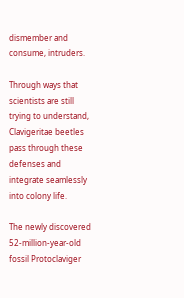dismember and consume, intruders.

Through ways that scientists are still trying to understand, Clavigeritae beetles pass through these defenses and integrate seamlessly into colony life.

The newly discovered 52-million-year-old fossil Protoclaviger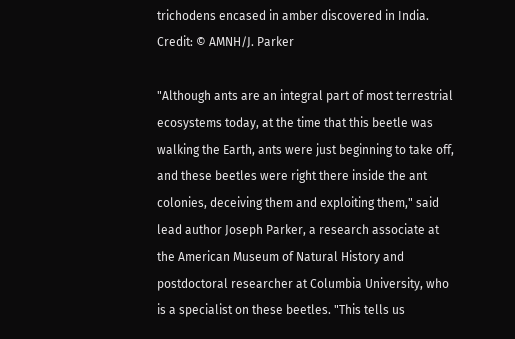trichodens encased in amber discovered in India. Credit: © AMNH/J. Parker

"Although ants are an integral part of most terrestrial ecosystems today, at the time that this beetle was walking the Earth, ants were just beginning to take off, and these beetles were right there inside the ant colonies, deceiving them and exploiting them," said lead author Joseph Parker, a research associate at the American Museum of Natural History and postdoctoral researcher at Columbia University, who is a specialist on these beetles. "This tells us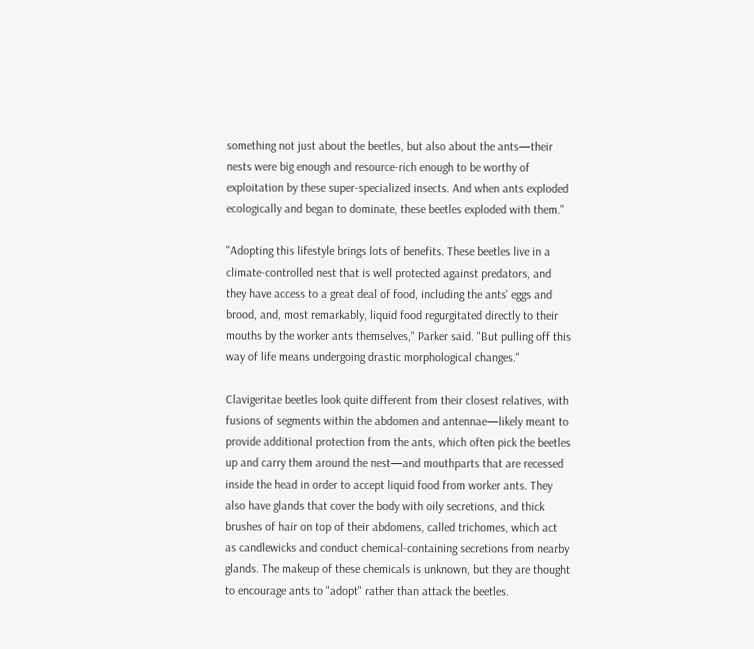something not just about the beetles, but also about the ants—their nests were big enough and resource-rich enough to be worthy of exploitation by these super-specialized insects. And when ants exploded ecologically and began to dominate, these beetles exploded with them."

"Adopting this lifestyle brings lots of benefits. These beetles live in a climate-controlled nest that is well protected against predators, and they have access to a great deal of food, including the ants' eggs and brood, and, most remarkably, liquid food regurgitated directly to their mouths by the worker ants themselves," Parker said. "But pulling off this way of life means undergoing drastic morphological changes."

Clavigeritae beetles look quite different from their closest relatives, with fusions of segments within the abdomen and antennae—likely meant to provide additional protection from the ants, which often pick the beetles up and carry them around the nest—and mouthparts that are recessed inside the head in order to accept liquid food from worker ants. They also have glands that cover the body with oily secretions, and thick brushes of hair on top of their abdomens, called trichomes, which act as candlewicks and conduct chemical-containing secretions from nearby glands. The makeup of these chemicals is unknown, but they are thought to encourage ants to "adopt" rather than attack the beetles.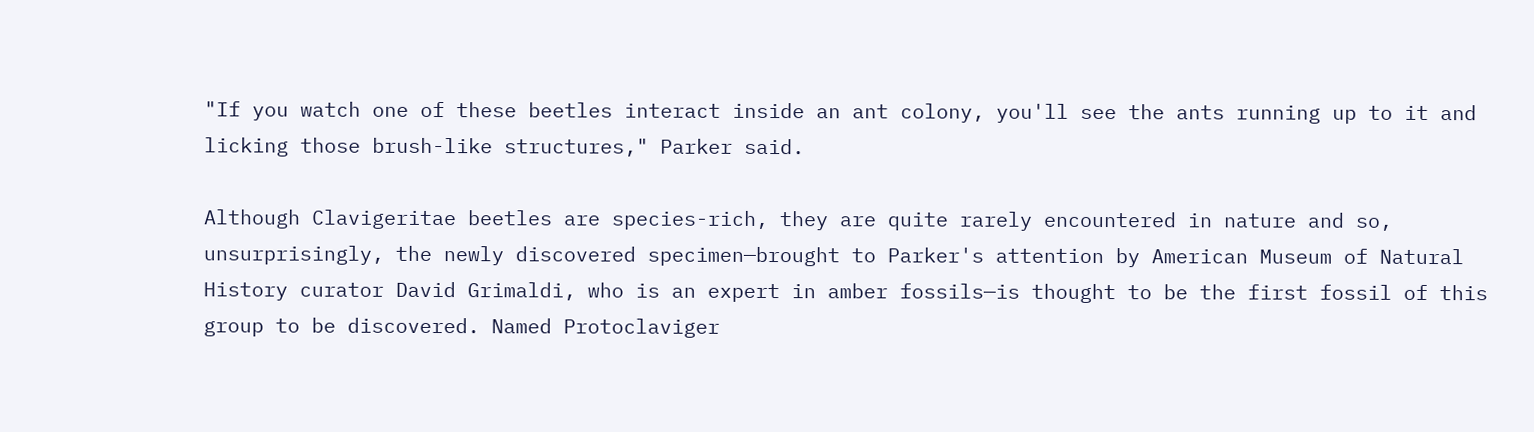"If you watch one of these beetles interact inside an ant colony, you'll see the ants running up to it and licking those brush-like structures," Parker said.

Although Clavigeritae beetles are species-rich, they are quite rarely encountered in nature and so, unsurprisingly, the newly discovered specimen—brought to Parker's attention by American Museum of Natural History curator David Grimaldi, who is an expert in amber fossils—is thought to be the first fossil of this group to be discovered. Named Protoclaviger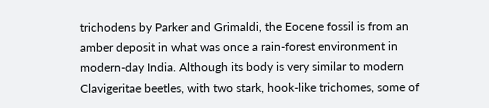trichodens by Parker and Grimaldi, the Eocene fossil is from an amber deposit in what was once a rain-forest environment in modern-day India. Although its body is very similar to modern Clavigeritae beetles, with two stark, hook-like trichomes, some of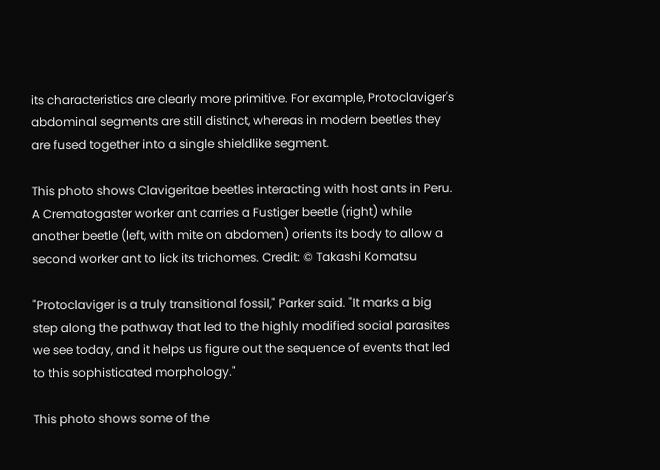its characteristics are clearly more primitive. For example, Protoclaviger's abdominal segments are still distinct, whereas in modern beetles they are fused together into a single shieldlike segment.

This photo shows Clavigeritae beetles interacting with host ants in Peru. A Crematogaster worker ant carries a Fustiger beetle (right) while another beetle (left, with mite on abdomen) orients its body to allow a second worker ant to lick its trichomes. Credit: © Takashi Komatsu

"Protoclaviger is a truly transitional fossil," Parker said. "It marks a big step along the pathway that led to the highly modified social parasites we see today, and it helps us figure out the sequence of events that led to this sophisticated morphology."

This photo shows some of the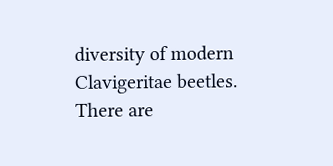diversity of modern Clavigeritae beetles. There are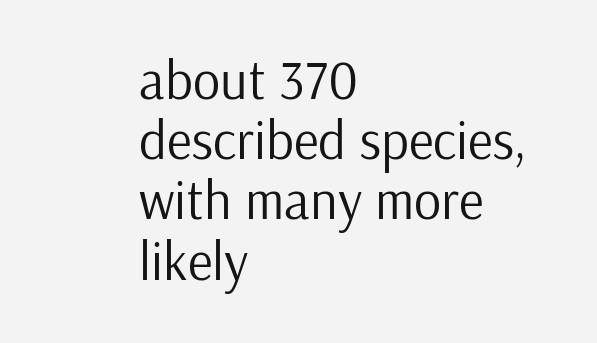about 370 described species, with many more likely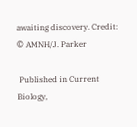awaiting discovery. Credit: © AMNH/J. Parker

 Published in Current Biology,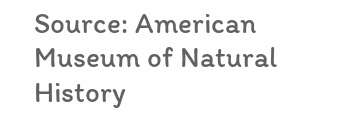Source: American Museum of Natural History